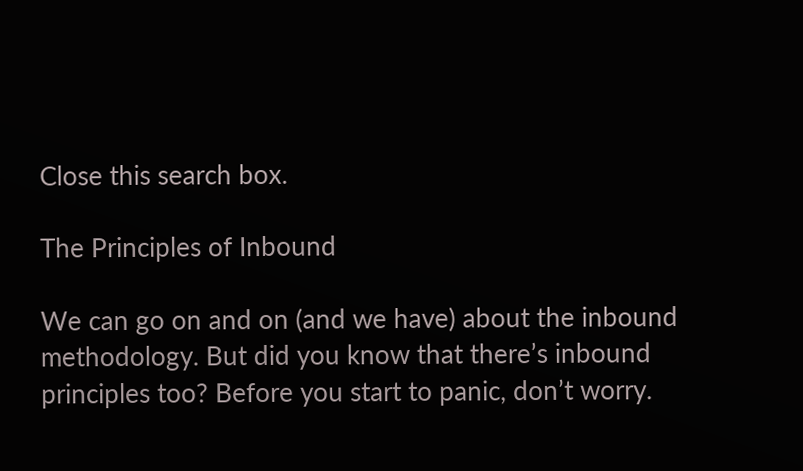Close this search box.

The Principles of Inbound

We can go on and on (and we have) about the inbound methodology. But did you know that there’s inbound principles too? Before you start to panic, don’t worry.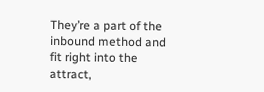They’re a part of the inbound method and fit right into the attract,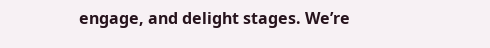engage, and delight stages. We’re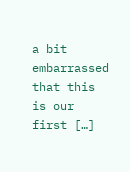a bit embarrassed that this is our first […]